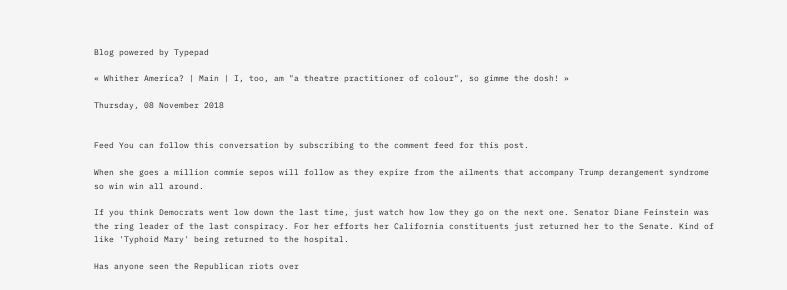Blog powered by Typepad

« Whither America? | Main | I, too, am "a theatre practitioner of colour", so gimme the dosh! »

Thursday, 08 November 2018


Feed You can follow this conversation by subscribing to the comment feed for this post.

When she goes a million commie sepos will follow as they expire from the ailments that accompany Trump derangement syndrome so win win all around.

If you think Democrats went low down the last time, just watch how low they go on the next one. Senator Diane Feinstein was the ring leader of the last conspiracy. For her efforts her California constituents just returned her to the Senate. Kind of like 'Typhoid Mary' being returned to the hospital.

Has anyone seen the Republican riots over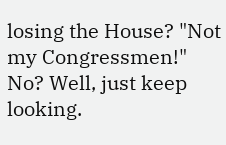losing the House? "Not my Congressmen!" No? Well, just keep looking.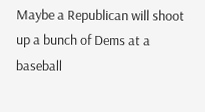Maybe a Republican will shoot up a bunch of Dems at a baseball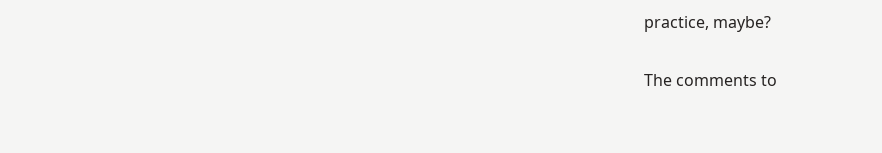practice, maybe?

The comments to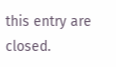this entry are closed.